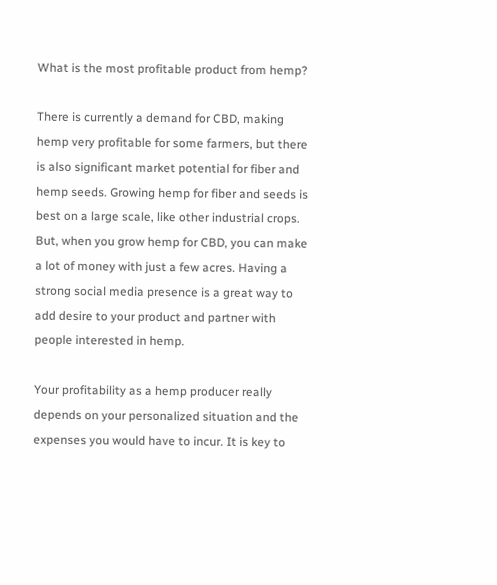What is the most profitable product from hemp?

There is currently a demand for CBD, making hemp very profitable for some farmers, but there is also significant market potential for fiber and hemp seeds. Growing hemp for fiber and seeds is best on a large scale, like other industrial crops. But, when you grow hemp for CBD, you can make a lot of money with just a few acres. Having a strong social media presence is a great way to add desire to your product and partner with people interested in hemp.

Your profitability as a hemp producer really depends on your personalized situation and the expenses you would have to incur. It is key to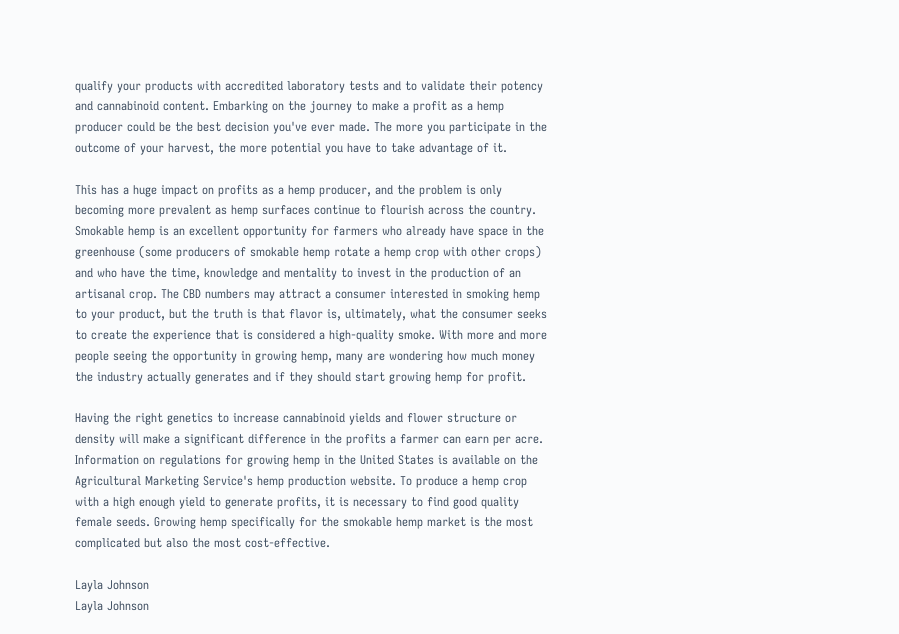qualify your products with accredited laboratory tests and to validate their potency and cannabinoid content. Embarking on the journey to make a profit as a hemp producer could be the best decision you've ever made. The more you participate in the outcome of your harvest, the more potential you have to take advantage of it.

This has a huge impact on profits as a hemp producer, and the problem is only becoming more prevalent as hemp surfaces continue to flourish across the country. Smokable hemp is an excellent opportunity for farmers who already have space in the greenhouse (some producers of smokable hemp rotate a hemp crop with other crops) and who have the time, knowledge and mentality to invest in the production of an artisanal crop. The CBD numbers may attract a consumer interested in smoking hemp to your product, but the truth is that flavor is, ultimately, what the consumer seeks to create the experience that is considered a high-quality smoke. With more and more people seeing the opportunity in growing hemp, many are wondering how much money the industry actually generates and if they should start growing hemp for profit.

Having the right genetics to increase cannabinoid yields and flower structure or density will make a significant difference in the profits a farmer can earn per acre. Information on regulations for growing hemp in the United States is available on the Agricultural Marketing Service's hemp production website. To produce a hemp crop with a high enough yield to generate profits, it is necessary to find good quality female seeds. Growing hemp specifically for the smokable hemp market is the most complicated but also the most cost-effective.

Layla Johnson
Layla Johnson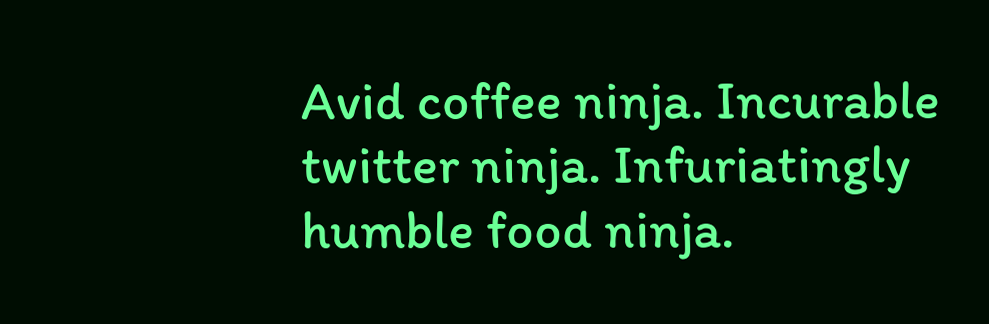Avid coffee ninja. Incurable twitter ninja. Infuriatingly humble food ninja.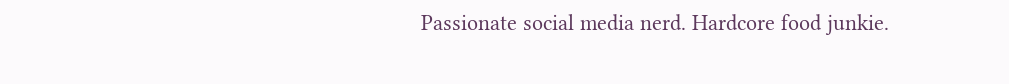Passionate social media nerd. Hardcore food junkie.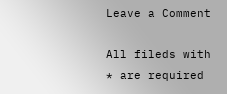Leave a Comment

All fileds with * are required